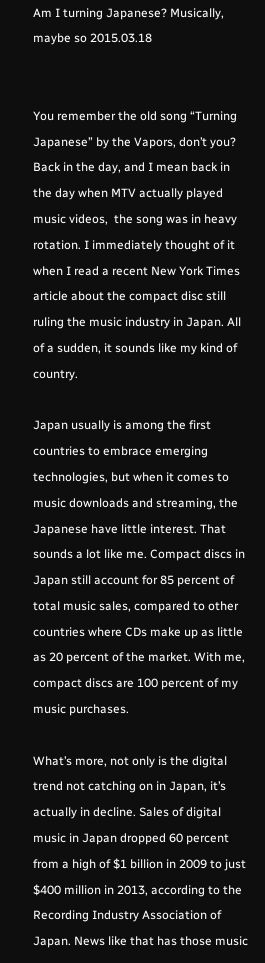Am I turning Japanese? Musically, maybe so 2015.03.18


You remember the old song “Turning Japanese” by the Vapors, don’t you? Back in the day, and I mean back in the day when MTV actually played music videos,  the song was in heavy rotation. I immediately thought of it when I read a recent New York Times article about the compact disc still ruling the music industry in Japan. All of a sudden, it sounds like my kind of country.

Japan usually is among the first countries to embrace emerging technologies, but when it comes to music downloads and streaming, the Japanese have little interest. That sounds a lot like me. Compact discs in Japan still account for 85 percent of total music sales, compared to other countries where CDs make up as little as 20 percent of the market. With me, compact discs are 100 percent of my music purchases.

What’s more, not only is the digital trend not catching on in Japan, it’s actually in decline. Sales of digital music in Japan dropped 60 percent from a high of $1 billion in 2009 to just $400 million in 2013, according to the Recording Industry Association of Japan. News like that has those music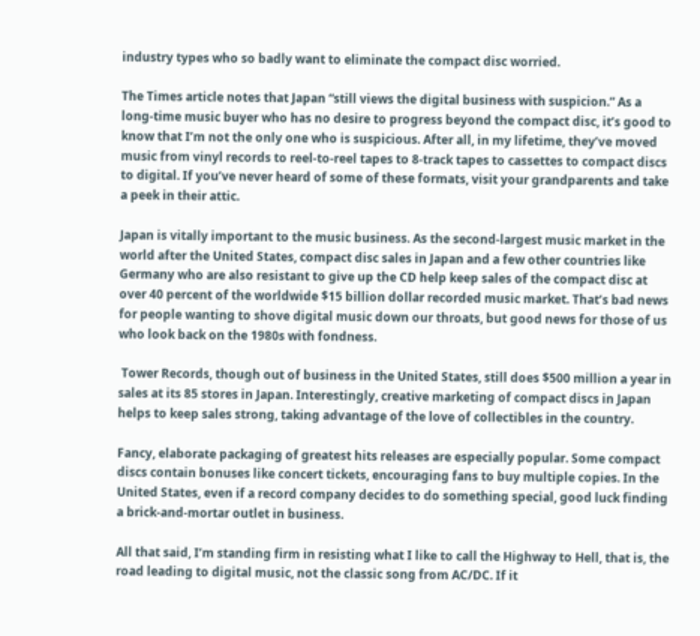industry types who so badly want to eliminate the compact disc worried.

The Times article notes that Japan “still views the digital business with suspicion.” As a long-time music buyer who has no desire to progress beyond the compact disc, it’s good to know that I’m not the only one who is suspicious. After all, in my lifetime, they’ve moved music from vinyl records to reel-to-reel tapes to 8-track tapes to cassettes to compact discs to digital. If you’ve never heard of some of these formats, visit your grandparents and take a peek in their attic.

Japan is vitally important to the music business. As the second-largest music market in the world after the United States, compact disc sales in Japan and a few other countries like Germany who are also resistant to give up the CD help keep sales of the compact disc at over 40 percent of the worldwide $15 billion dollar recorded music market. That’s bad news for people wanting to shove digital music down our throats, but good news for those of us who look back on the 1980s with fondness.

 Tower Records, though out of business in the United States, still does $500 million a year in sales at its 85 stores in Japan. Interestingly, creative marketing of compact discs in Japan helps to keep sales strong, taking advantage of the love of collectibles in the country.

Fancy, elaborate packaging of greatest hits releases are especially popular. Some compact discs contain bonuses like concert tickets, encouraging fans to buy multiple copies. In the United States, even if a record company decides to do something special, good luck finding a brick-and-mortar outlet in business.

All that said, I’m standing firm in resisting what I like to call the Highway to Hell, that is, the road leading to digital music, not the classic song from AC/DC. If it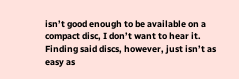isn’t good enough to be available on a compact disc, I don’t want to hear it. Finding said discs, however, just isn’t as easy as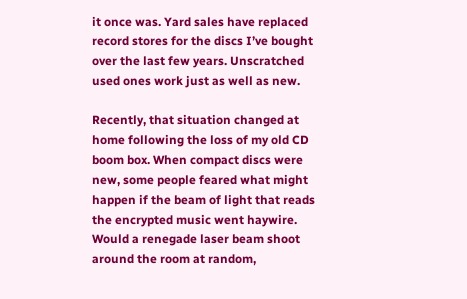it once was. Yard sales have replaced record stores for the discs I’ve bought over the last few years. Unscratched used ones work just as well as new.

Recently, that situation changed at home following the loss of my old CD boom box. When compact discs were new, some people feared what might happen if the beam of light that reads the encrypted music went haywire. Would a renegade laser beam shoot around the room at random,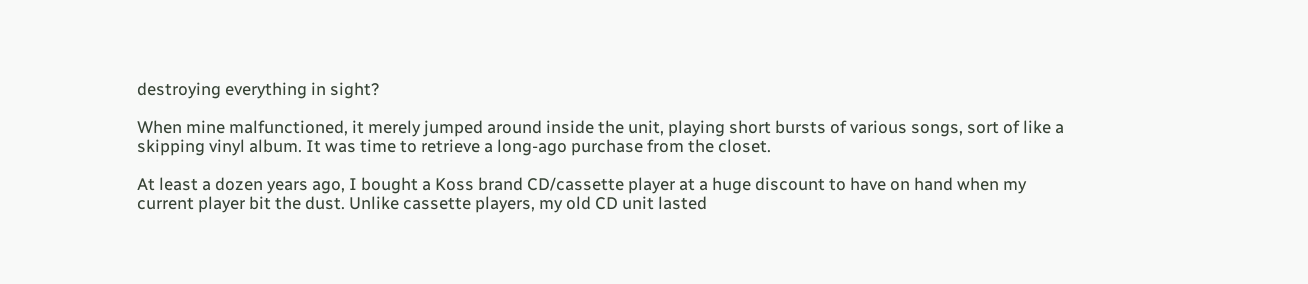destroying everything in sight?

When mine malfunctioned, it merely jumped around inside the unit, playing short bursts of various songs, sort of like a skipping vinyl album. It was time to retrieve a long-ago purchase from the closet.

At least a dozen years ago, I bought a Koss brand CD/cassette player at a huge discount to have on hand when my current player bit the dust. Unlike cassette players, my old CD unit lasted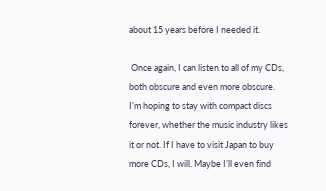about 15 years before I needed it.

 Once again, I can listen to all of my CDs, both obscure and even more obscure. I’m hoping to stay with compact discs forever, whether the music industry likes it or not. If I have to visit Japan to buy more CDs, I will. Maybe I’ll even find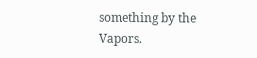something by the Vapors.